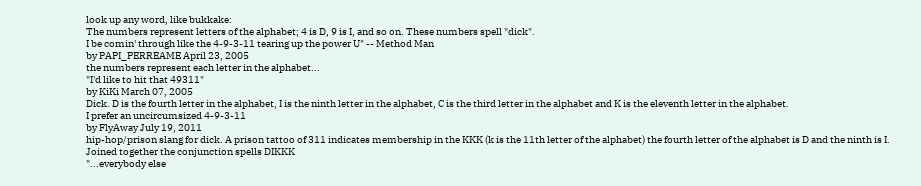look up any word, like bukkake:
The numbers represent letters of the alphabet; 4 is D, 9 is I, and so on. These numbers spell "dick".
I be comin' through like the 4-9-3-11 tearing up the power U" -- Method Man
by PAPI_PERREAME April 23, 2005
the numbers represent each letter in the alphabet...
"I'd like to hit that 49311"
by KiKi March 07, 2005
Dick. D is the fourth letter in the alphabet, I is the ninth letter in the alphabet, C is the third letter in the alphabet and K is the eleventh letter in the alphabet.
I prefer an uncircumsized 4-9-3-11
by FlyAway July 19, 2011
hip-hop/prison slang for dick. A prison tattoo of 311 indicates membership in the KKK (k is the 11th letter of the alphabet) the fourth letter of the alphabet is D and the ninth is I. Joined together the conjunction spells DIKKK
"...everybody else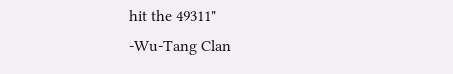hit the 49311"
-Wu-Tang Clan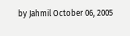by Jahmil October 06, 2005